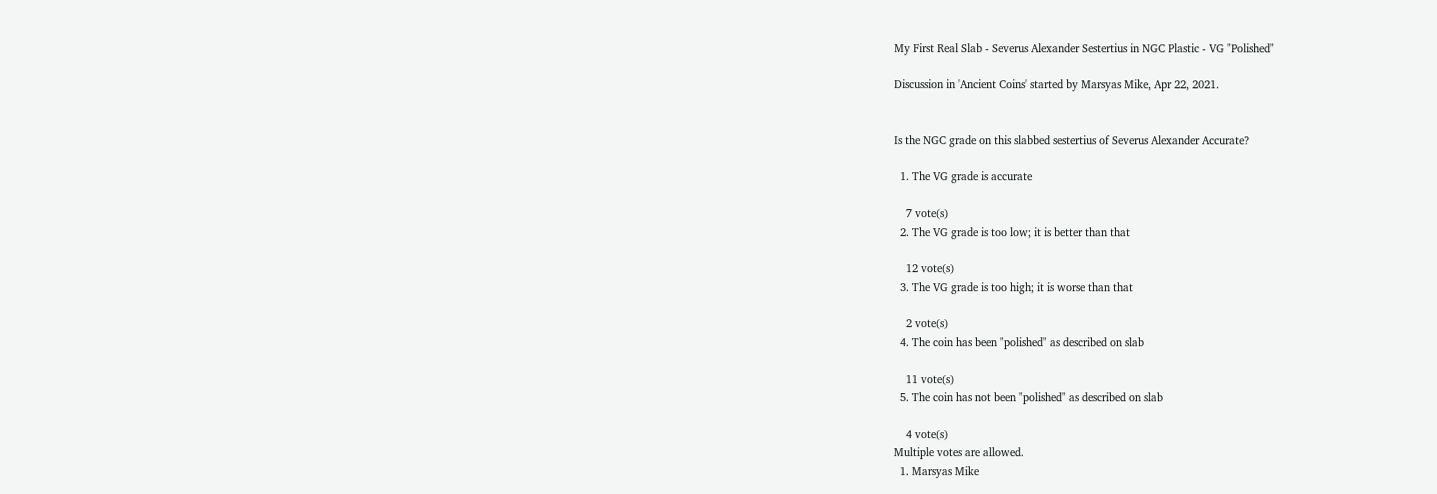My First Real Slab - Severus Alexander Sestertius in NGC Plastic - VG "Polished"

Discussion in 'Ancient Coins' started by Marsyas Mike, Apr 22, 2021.


Is the NGC grade on this slabbed sestertius of Severus Alexander Accurate?

  1. The VG grade is accurate

    7 vote(s)
  2. The VG grade is too low; it is better than that

    12 vote(s)
  3. The VG grade is too high; it is worse than that

    2 vote(s)
  4. The coin has been "polished" as described on slab

    11 vote(s)
  5. The coin has not been "polished" as described on slab

    4 vote(s)
Multiple votes are allowed.
  1. Marsyas Mike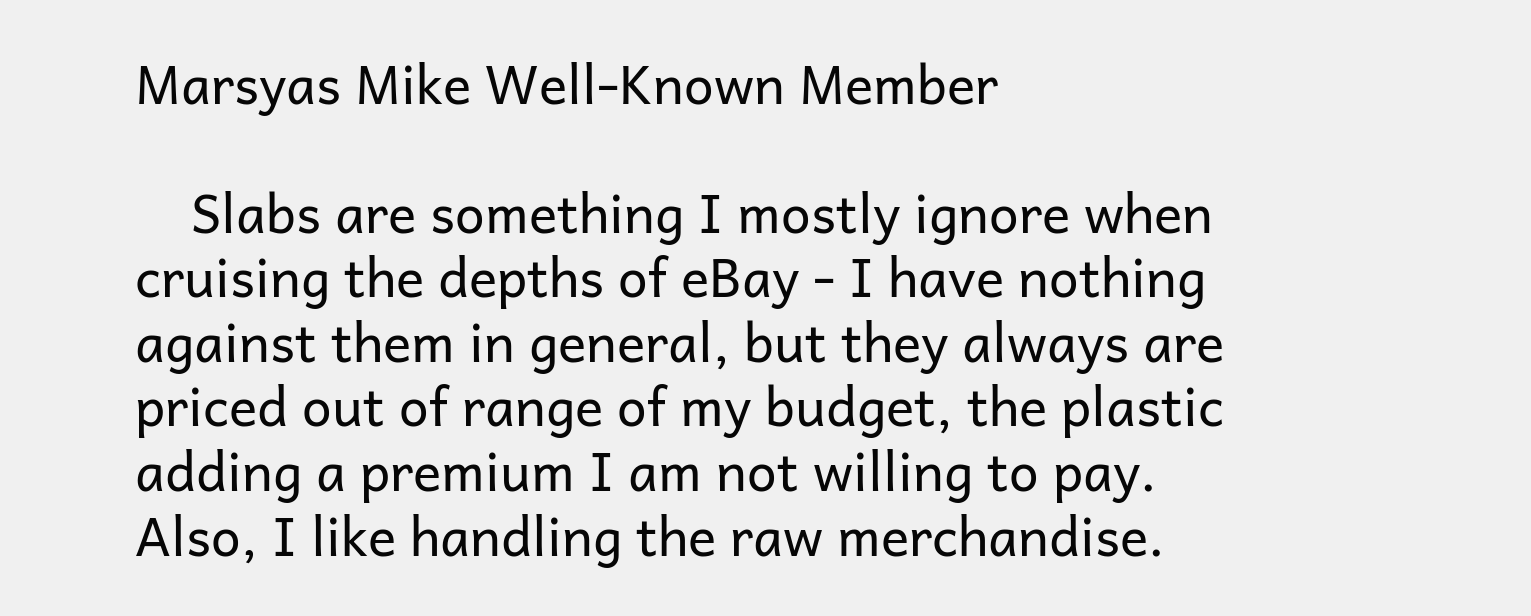Marsyas Mike Well-Known Member

    Slabs are something I mostly ignore when cruising the depths of eBay - I have nothing against them in general, but they always are priced out of range of my budget, the plastic adding a premium I am not willing to pay. Also, I like handling the raw merchandise.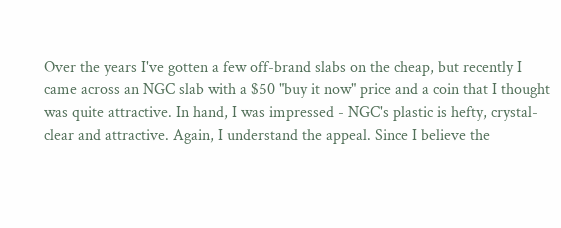Over the years I've gotten a few off-brand slabs on the cheap, but recently I came across an NGC slab with a $50 "buy it now" price and a coin that I thought was quite attractive. In hand, I was impressed - NGC's plastic is hefty, crystal-clear and attractive. Again, I understand the appeal. Since I believe the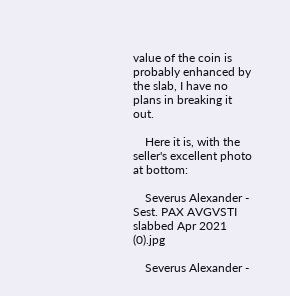value of the coin is probably enhanced by the slab, I have no plans in breaking it out.

    Here it is, with the seller's excellent photo at bottom:

    Severus Alexander - Sest. PAX AVGVSTI slabbed Apr 2021 (0).jpg

    Severus Alexander -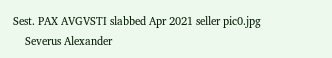Sest. PAX AVGVSTI slabbed Apr 2021 seller pic0.jpg
    Severus Alexander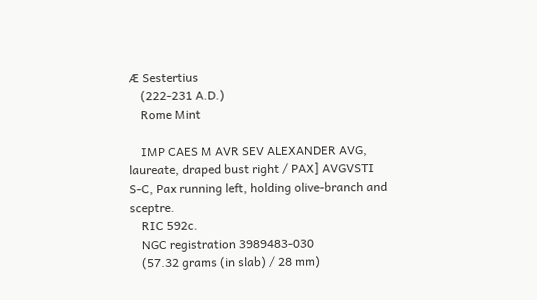Æ Sestertius
    (222-231 A.D.)
    Rome Mint

    IMP CAES M AVR SEV ALEXANDER AVG, laureate, draped bust right / PAX] AVGVSTI S-C, Pax running left, holding olive-branch and sceptre.
    RIC 592c.
    NGC registration 3989483-030
    (57.32 grams (in slab) / 28 mm)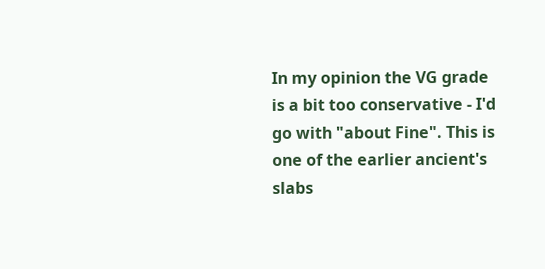In my opinion the VG grade is a bit too conservative - I'd go with "about Fine". This is one of the earlier ancient's slabs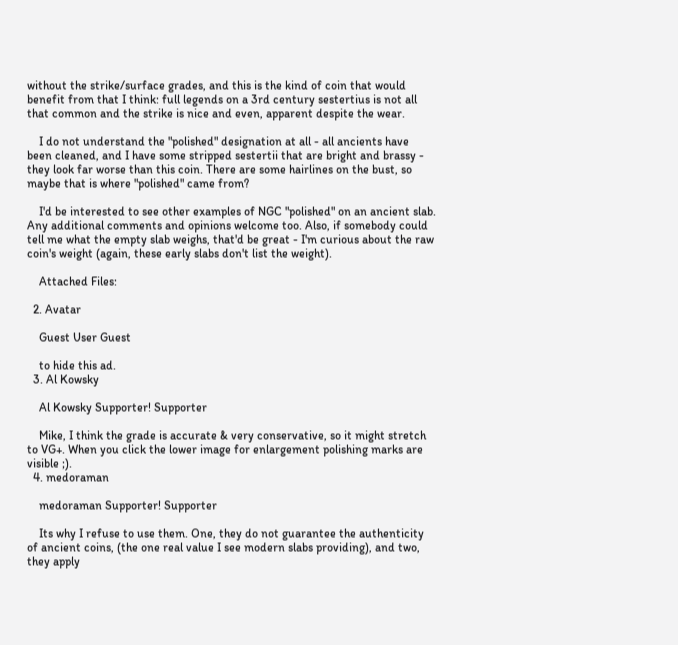without the strike/surface grades, and this is the kind of coin that would benefit from that I think: full legends on a 3rd century sestertius is not all that common and the strike is nice and even, apparent despite the wear.

    I do not understand the "polished" designation at all - all ancients have been cleaned, and I have some stripped sestertii that are bright and brassy - they look far worse than this coin. There are some hairlines on the bust, so maybe that is where "polished" came from?

    I'd be interested to see other examples of NGC "polished" on an ancient slab. Any additional comments and opinions welcome too. Also, if somebody could tell me what the empty slab weighs, that'd be great - I'm curious about the raw coin's weight (again, these early slabs don't list the weight).

    Attached Files:

  2. Avatar

    Guest User Guest

    to hide this ad.
  3. Al Kowsky

    Al Kowsky Supporter! Supporter

    Mike, I think the grade is accurate & very conservative, so it might stretch to VG+. When you click the lower image for enlargement polishing marks are visible ;).
  4. medoraman

    medoraman Supporter! Supporter

    Its why I refuse to use them. One, they do not guarantee the authenticity of ancient coins, (the one real value I see modern slabs providing), and two, they apply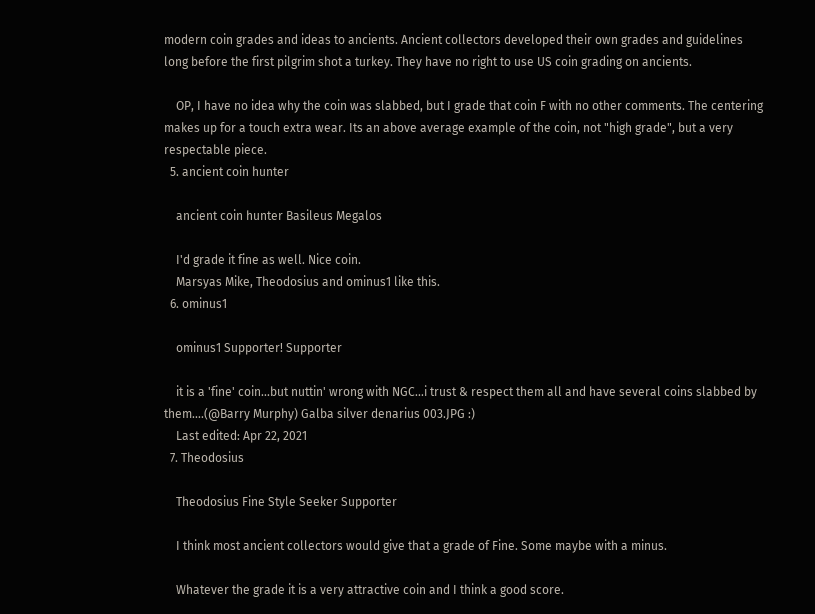modern coin grades and ideas to ancients. Ancient collectors developed their own grades and guidelines long before the first pilgrim shot a turkey. They have no right to use US coin grading on ancients.

    OP, I have no idea why the coin was slabbed, but I grade that coin F with no other comments. The centering makes up for a touch extra wear. Its an above average example of the coin, not "high grade", but a very respectable piece.
  5. ancient coin hunter

    ancient coin hunter Basileus Megalos

    I'd grade it fine as well. Nice coin.
    Marsyas Mike, Theodosius and ominus1 like this.
  6. ominus1

    ominus1 Supporter! Supporter

    it is a 'fine' coin...but nuttin' wrong with NGC...i trust & respect them all and have several coins slabbed by them....(@Barry Murphy) Galba silver denarius 003.JPG :)
    Last edited: Apr 22, 2021
  7. Theodosius

    Theodosius Fine Style Seeker Supporter

    I think most ancient collectors would give that a grade of Fine. Some maybe with a minus.

    Whatever the grade it is a very attractive coin and I think a good score.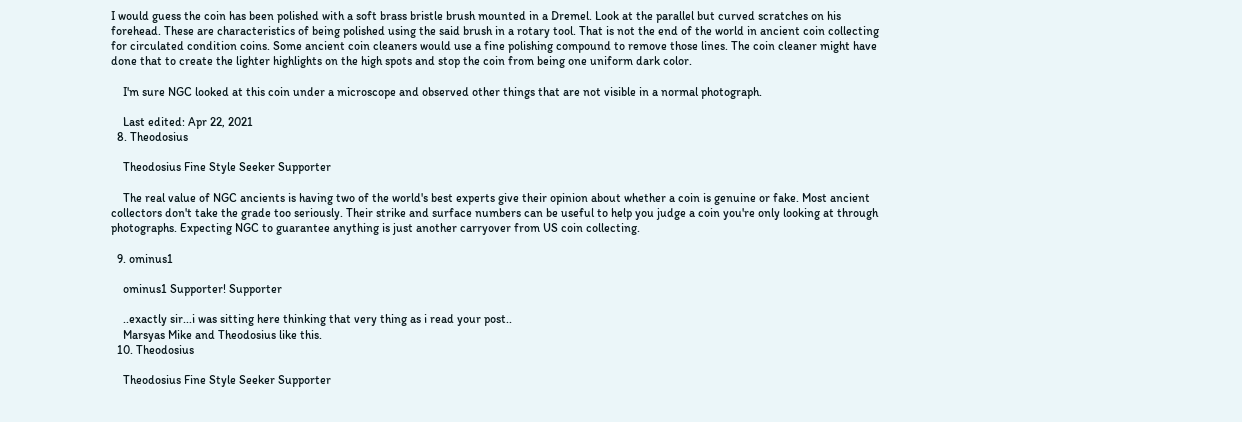I would guess the coin has been polished with a soft brass bristle brush mounted in a Dremel. Look at the parallel but curved scratches on his forehead. These are characteristics of being polished using the said brush in a rotary tool. That is not the end of the world in ancient coin collecting for circulated condition coins. Some ancient coin cleaners would use a fine polishing compound to remove those lines. The coin cleaner might have done that to create the lighter highlights on the high spots and stop the coin from being one uniform dark color.

    I'm sure NGC looked at this coin under a microscope and observed other things that are not visible in a normal photograph.

    Last edited: Apr 22, 2021
  8. Theodosius

    Theodosius Fine Style Seeker Supporter

    The real value of NGC ancients is having two of the world's best experts give their opinion about whether a coin is genuine or fake. Most ancient collectors don't take the grade too seriously. Their strike and surface numbers can be useful to help you judge a coin you're only looking at through photographs. Expecting NGC to guarantee anything is just another carryover from US coin collecting.

  9. ominus1

    ominus1 Supporter! Supporter

    ..exactly sir...i was sitting here thinking that very thing as i read your post..
    Marsyas Mike and Theodosius like this.
  10. Theodosius

    Theodosius Fine Style Seeker Supporter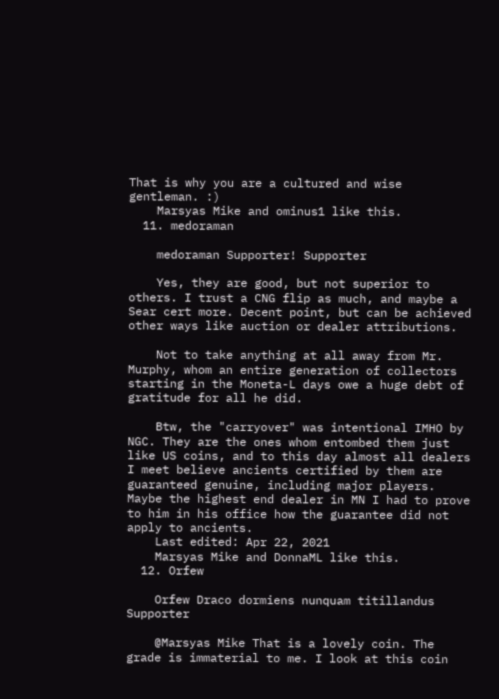That is why you are a cultured and wise gentleman. :)
    Marsyas Mike and ominus1 like this.
  11. medoraman

    medoraman Supporter! Supporter

    Yes, they are good, but not superior to others. I trust a CNG flip as much, and maybe a Sear cert more. Decent point, but can be achieved other ways like auction or dealer attributions.

    Not to take anything at all away from Mr. Murphy, whom an entire generation of collectors starting in the Moneta-L days owe a huge debt of gratitude for all he did.

    Btw, the "carryover" was intentional IMHO by NGC. They are the ones whom entombed them just like US coins, and to this day almost all dealers I meet believe ancients certified by them are guaranteed genuine, including major players. Maybe the highest end dealer in MN I had to prove to him in his office how the guarantee did not apply to ancients.
    Last edited: Apr 22, 2021
    Marsyas Mike and DonnaML like this.
  12. Orfew

    Orfew Draco dormiens nunquam titillandus Supporter

    @Marsyas Mike That is a lovely coin. The grade is immaterial to me. I look at this coin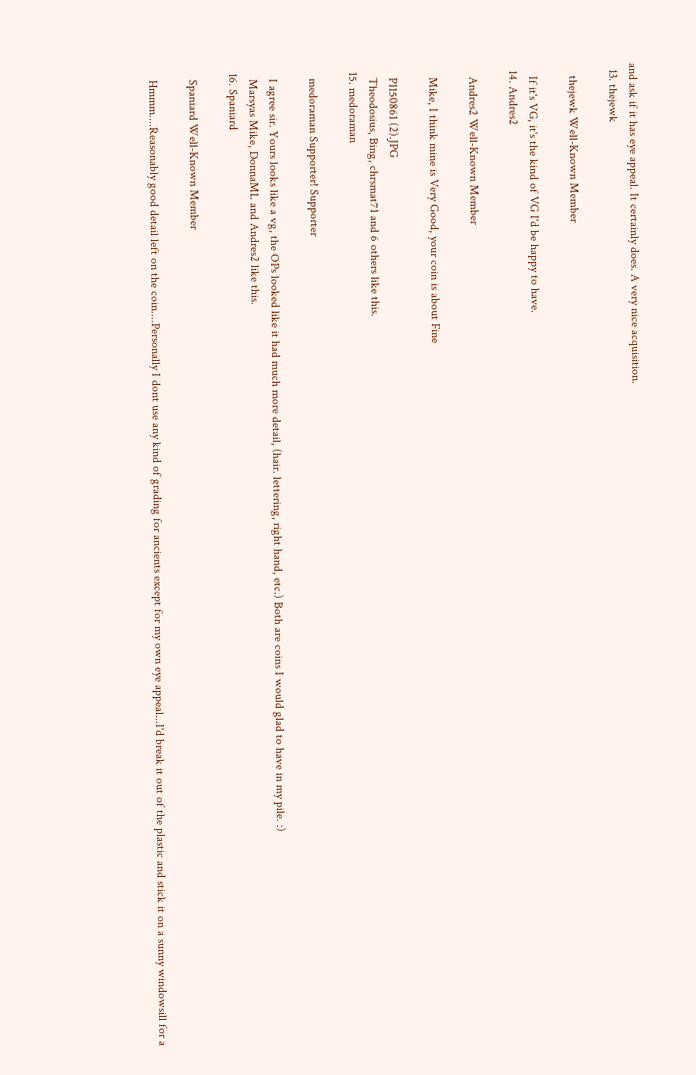and ask if it has eye appeal. It certainly does. A very nice acquisition.
  13. thejewk

    thejewk Well-Known Member

    If it's VG, it's the kind of VG I'd be happy to have.
  14. Andres2

    Andres2 Well-Known Member

    Mike, I think mine is Very Good, your coin is about Fine

    P1150861 (2).JPG
    Theodosius, Bing, chrsmat71 and 6 others like this.
  15. medoraman

    medoraman Supporter! Supporter

    I agree sir. Yours looks like a vg, the OPs looked like it had much more detail, (hair. lettering, right hand, etc.) Both are coins I would glad to have in my pile. :)
    Marsyas Mike, DonnaML and Andres2 like this.
  16. Spaniard

    Spaniard Well-Known Member

    Hmmm....Reasonably good detail left on the coin....Personally I dont use any kind of grading for ancients except for my own eye appeal...I'd break it out of the plastic and stick it on a sunny windowsill for a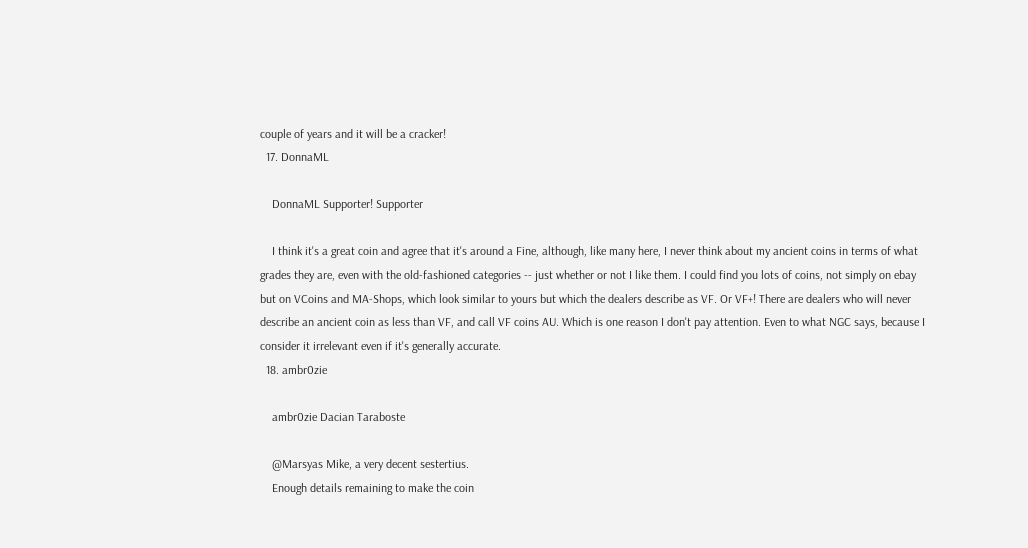couple of years and it will be a cracker!
  17. DonnaML

    DonnaML Supporter! Supporter

    I think it's a great coin and agree that it's around a Fine, although, like many here, I never think about my ancient coins in terms of what grades they are, even with the old-fashioned categories -- just whether or not I like them. I could find you lots of coins, not simply on ebay but on VCoins and MA-Shops, which look similar to yours but which the dealers describe as VF. Or VF+! There are dealers who will never describe an ancient coin as less than VF, and call VF coins AU. Which is one reason I don't pay attention. Even to what NGC says, because I consider it irrelevant even if it's generally accurate.
  18. ambr0zie

    ambr0zie Dacian Taraboste

    @Marsyas Mike, a very decent sestertius.
    Enough details remaining to make the coin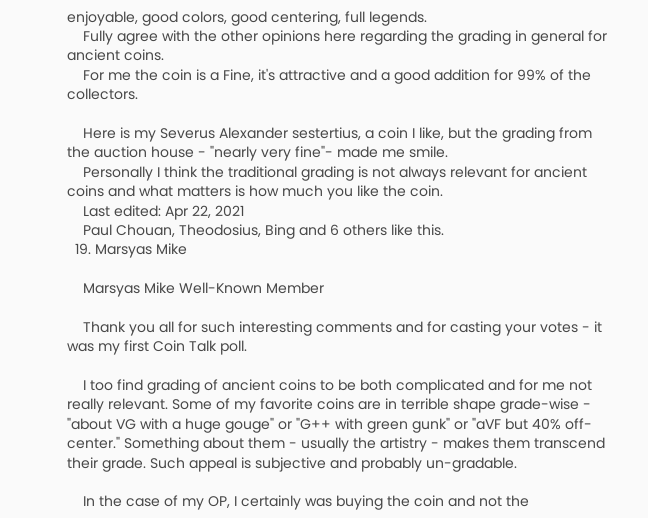enjoyable, good colors, good centering, full legends.
    Fully agree with the other opinions here regarding the grading in general for ancient coins.
    For me the coin is a Fine, it's attractive and a good addition for 99% of the collectors.

    Here is my Severus Alexander sestertius, a coin I like, but the grading from the auction house - "nearly very fine"- made me smile.
    Personally I think the traditional grading is not always relevant for ancient coins and what matters is how much you like the coin.
    Last edited: Apr 22, 2021
    Paul Chouan, Theodosius, Bing and 6 others like this.
  19. Marsyas Mike

    Marsyas Mike Well-Known Member

    Thank you all for such interesting comments and for casting your votes - it was my first Coin Talk poll.

    I too find grading of ancient coins to be both complicated and for me not really relevant. Some of my favorite coins are in terrible shape grade-wise - "about VG with a huge gouge" or "G++ with green gunk" or "aVF but 40% off-center." Something about them - usually the artistry - makes them transcend their grade. Such appeal is subjective and probably un-gradable.

    In the case of my OP, I certainly was buying the coin and not the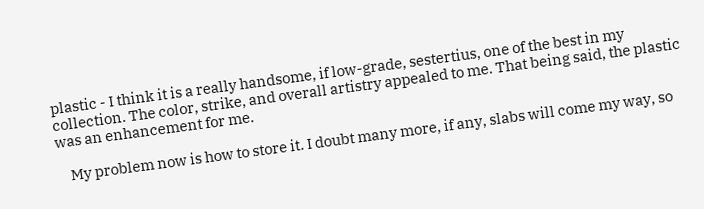plastic - I think it is a really handsome, if low-grade, sestertius, one of the best in my collection. The color, strike, and overall artistry appealed to me. That being said, the plastic was an enhancement for me.

    My problem now is how to store it. I doubt many more, if any, slabs will come my way, so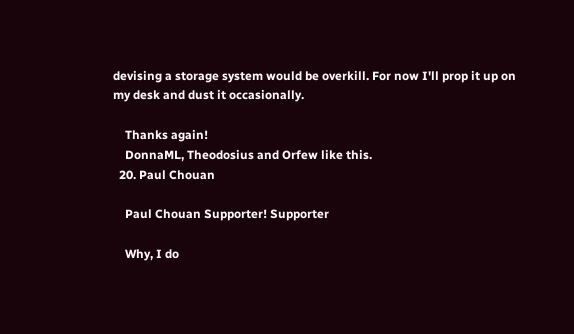devising a storage system would be overkill. For now I'll prop it up on my desk and dust it occasionally.

    Thanks again!
    DonnaML, Theodosius and Orfew like this.
  20. Paul Chouan

    Paul Chouan Supporter! Supporter

    Why, I do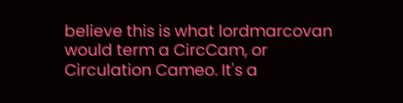believe this is what lordmarcovan would term a CircCam, or Circulation Cameo. It's a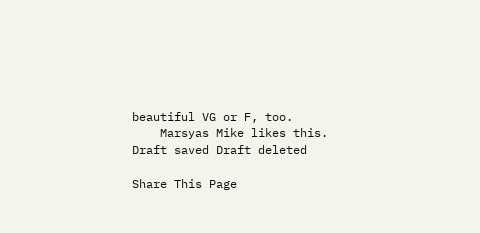beautiful VG or F, too.
    Marsyas Mike likes this.
Draft saved Draft deleted

Share This Page